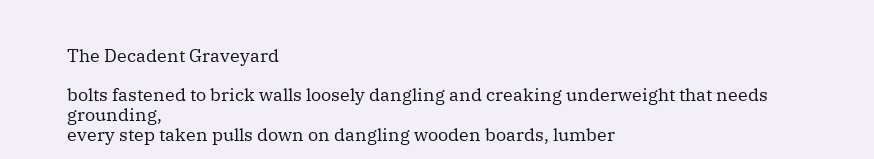The Decadent Graveyard

bolts fastened to brick walls loosely dangling and creaking underweight that needs grounding,
every step taken pulls down on dangling wooden boards, lumber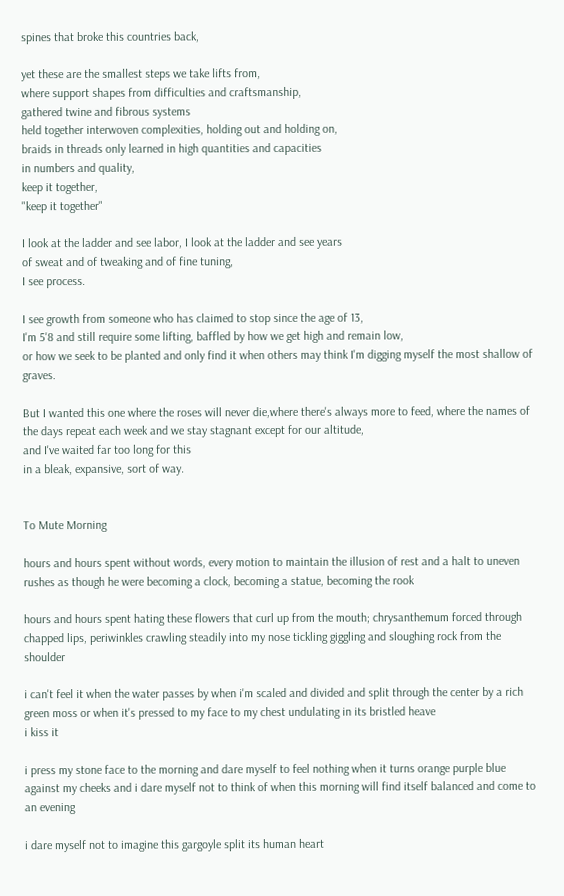spines that broke this countries back,

yet these are the smallest steps we take lifts from,
where support shapes from difficulties and craftsmanship,
gathered twine and fibrous systems
held together interwoven complexities, holding out and holding on,
braids in threads only learned in high quantities and capacities
in numbers and quality,
keep it together,
"keep it together"

I look at the ladder and see labor, I look at the ladder and see years
of sweat and of tweaking and of fine tuning,
I see process.

I see growth from someone who has claimed to stop since the age of 13,
I'm 5'8 and still require some lifting, baffled by how we get high and remain low,
or how we seek to be planted and only find it when others may think I'm digging myself the most shallow of graves.

But I wanted this one where the roses will never die,where there's always more to feed, where the names of the days repeat each week and we stay stagnant except for our altitude,
and I've waited far too long for this
in a bleak, expansive, sort of way.


To Mute Morning

hours and hours spent without words, every motion to maintain the illusion of rest and a halt to uneven rushes as though he were becoming a clock, becoming a statue, becoming the rook

hours and hours spent hating these flowers that curl up from the mouth; chrysanthemum forced through chapped lips, periwinkles crawling steadily into my nose tickling giggling and sloughing rock from the shoulder

i can't feel it when the water passes by when i'm scaled and divided and split through the center by a rich green moss or when it's pressed to my face to my chest undulating in its bristled heave
i kiss it

i press my stone face to the morning and dare myself to feel nothing when it turns orange purple blue against my cheeks and i dare myself not to think of when this morning will find itself balanced and come to an evening

i dare myself not to imagine this gargoyle split its human heart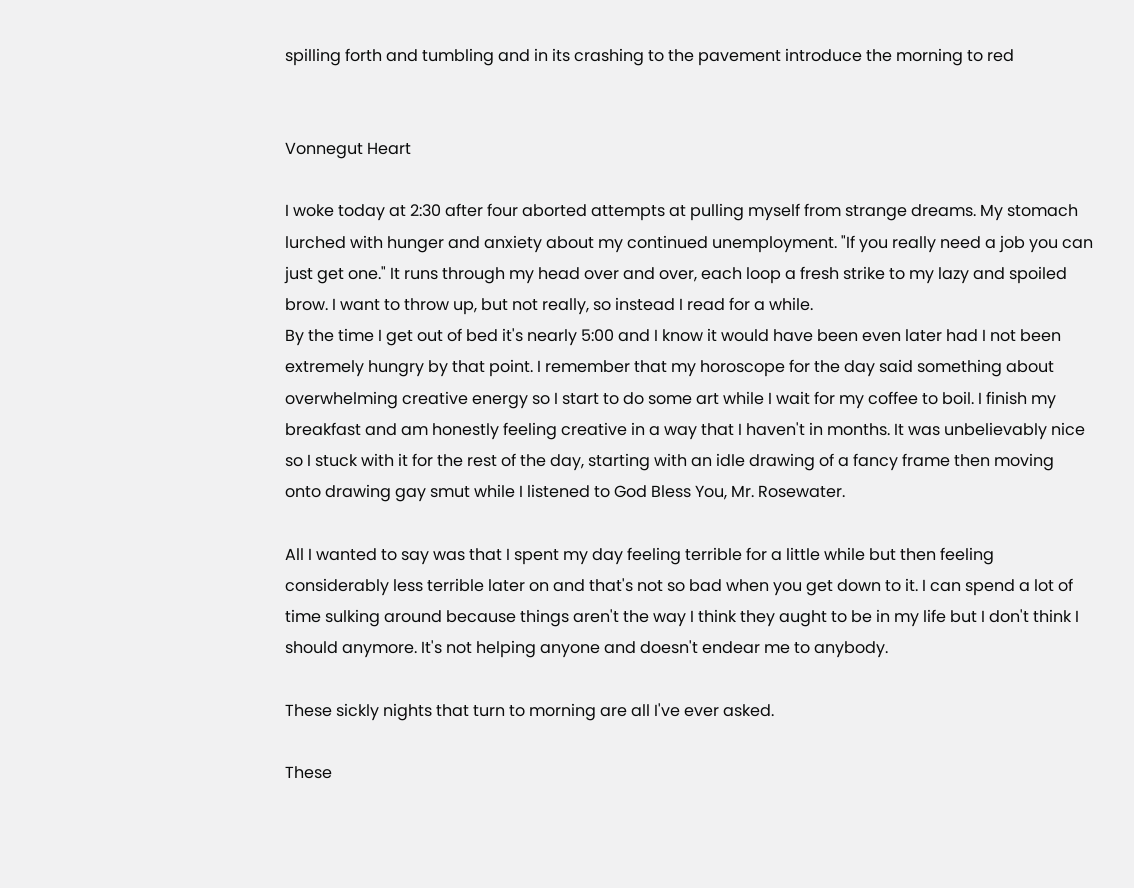spilling forth and tumbling and in its crashing to the pavement introduce the morning to red


Vonnegut Heart

I woke today at 2:30 after four aborted attempts at pulling myself from strange dreams. My stomach lurched with hunger and anxiety about my continued unemployment. "If you really need a job you can just get one." It runs through my head over and over, each loop a fresh strike to my lazy and spoiled brow. I want to throw up, but not really, so instead I read for a while.
By the time I get out of bed it's nearly 5:00 and I know it would have been even later had I not been extremely hungry by that point. I remember that my horoscope for the day said something about overwhelming creative energy so I start to do some art while I wait for my coffee to boil. I finish my breakfast and am honestly feeling creative in a way that I haven't in months. It was unbelievably nice so I stuck with it for the rest of the day, starting with an idle drawing of a fancy frame then moving onto drawing gay smut while I listened to God Bless You, Mr. Rosewater.

All I wanted to say was that I spent my day feeling terrible for a little while but then feeling considerably less terrible later on and that's not so bad when you get down to it. I can spend a lot of time sulking around because things aren't the way I think they aught to be in my life but I don't think I should anymore. It's not helping anyone and doesn't endear me to anybody.

These sickly nights that turn to morning are all I've ever asked.

These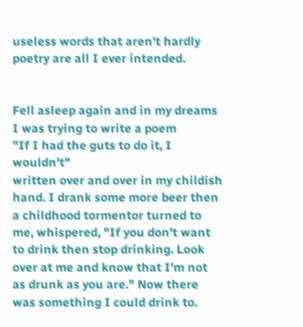useless words that aren't hardly poetry are all I ever intended.


Fell asleep again and in my dreams I was trying to write a poem
"If I had the guts to do it, I wouldn't"
written over and over in my childish hand. I drank some more beer then a childhood tormentor turned to me, whispered, "If you don't want to drink then stop drinking. Look over at me and know that I'm not as drunk as you are." Now there was something I could drink to.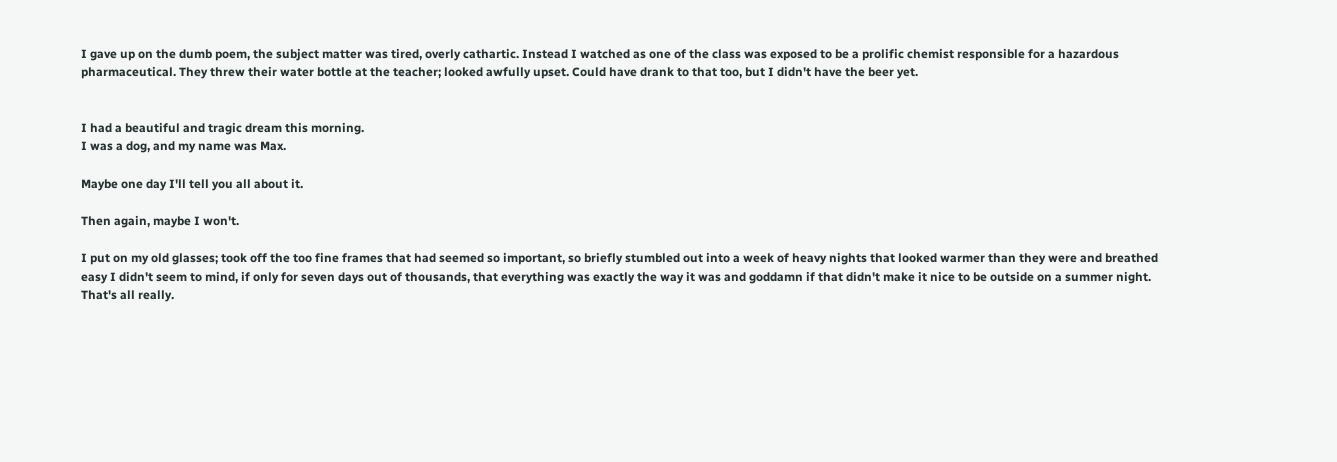I gave up on the dumb poem, the subject matter was tired, overly cathartic. Instead I watched as one of the class was exposed to be a prolific chemist responsible for a hazardous pharmaceutical. They threw their water bottle at the teacher; looked awfully upset. Could have drank to that too, but I didn't have the beer yet.


I had a beautiful and tragic dream this morning.
I was a dog, and my name was Max.

Maybe one day I'll tell you all about it.

Then again, maybe I won't.

I put on my old glasses; took off the too fine frames that had seemed so important, so briefly stumbled out into a week of heavy nights that looked warmer than they were and breathed easy I didn't seem to mind, if only for seven days out of thousands, that everything was exactly the way it was and goddamn if that didn't make it nice to be outside on a summer night.
That's all really.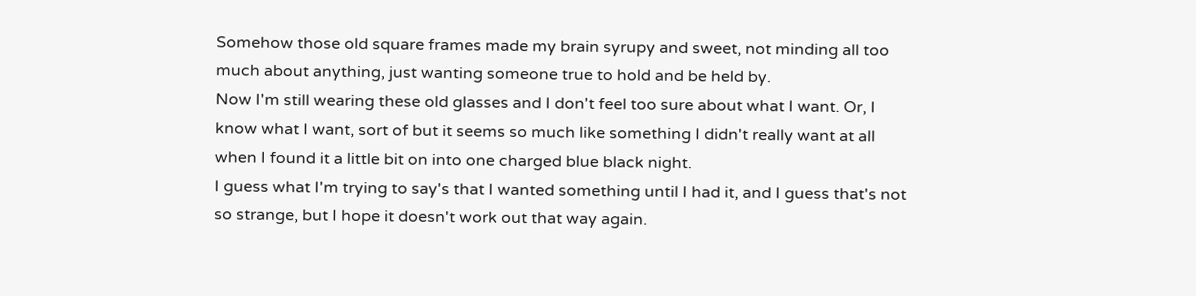Somehow those old square frames made my brain syrupy and sweet, not minding all too much about anything, just wanting someone true to hold and be held by.
Now I'm still wearing these old glasses and I don't feel too sure about what I want. Or, I know what I want, sort of but it seems so much like something I didn't really want at all when I found it a little bit on into one charged blue black night.
I guess what I'm trying to say's that I wanted something until I had it, and I guess that's not so strange, but I hope it doesn't work out that way again.